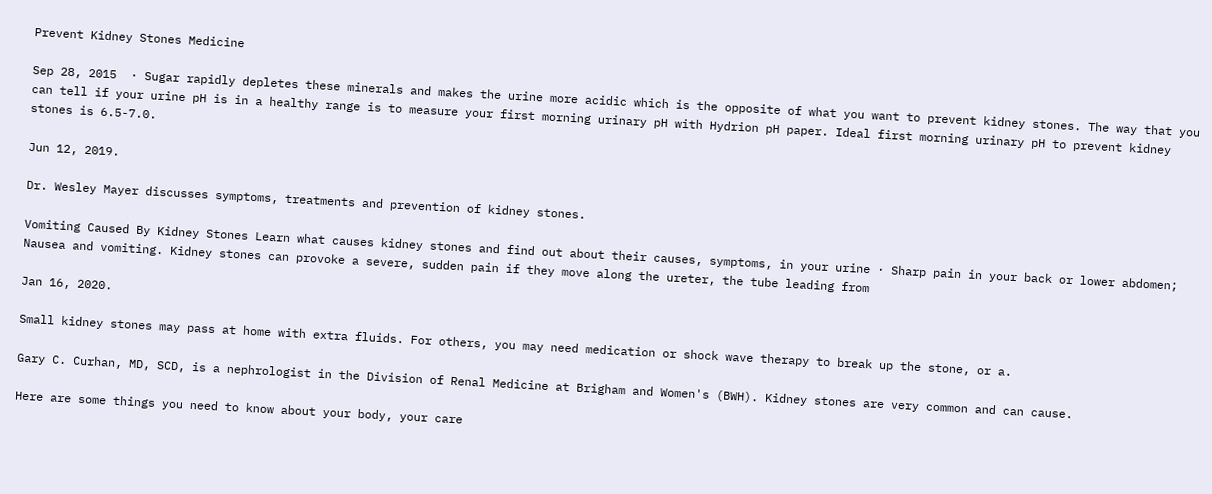Prevent Kidney Stones Medicine

Sep 28, 2015  · Sugar rapidly depletes these minerals and makes the urine more acidic which is the opposite of what you want to prevent kidney stones. The way that you can tell if your urine pH is in a healthy range is to measure your first morning urinary pH with Hydrion pH paper. Ideal first morning urinary pH to prevent kidney stones is 6.5-7.0.

Jun 12, 2019.

Dr. Wesley Mayer discusses symptoms, treatments and prevention of kidney stones.

Vomiting Caused By Kidney Stones Learn what causes kidney stones and find out about their causes, symptoms, in your urine · Sharp pain in your back or lower abdomen; Nausea and vomiting. Kidney stones can provoke a severe, sudden pain if they move along the ureter, the tube leading from

Jan 16, 2020.

Small kidney stones may pass at home with extra fluids. For others, you may need medication or shock wave therapy to break up the stone, or a.

Gary C. Curhan, MD, SCD, is a nephrologist in the Division of Renal Medicine at Brigham and Women's (BWH). Kidney stones are very common and can cause.

Here are some things you need to know about your body, your care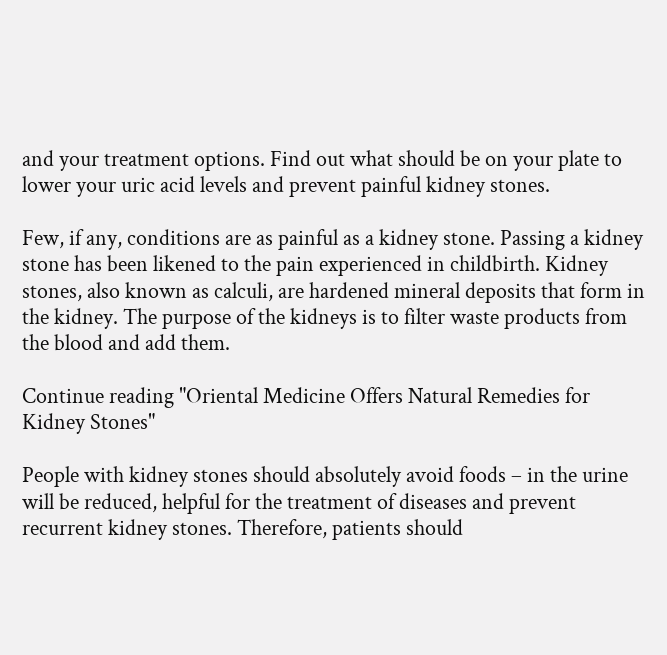and your treatment options. Find out what should be on your plate to lower your uric acid levels and prevent painful kidney stones.

Few, if any, conditions are as painful as a kidney stone. Passing a kidney stone has been likened to the pain experienced in childbirth. Kidney stones, also known as calculi, are hardened mineral deposits that form in the kidney. The purpose of the kidneys is to filter waste products from the blood and add them.

Continue reading "Oriental Medicine Offers Natural Remedies for Kidney Stones"

People with kidney stones should absolutely avoid foods – in the urine will be reduced, helpful for the treatment of diseases and prevent recurrent kidney stones. Therefore, patients should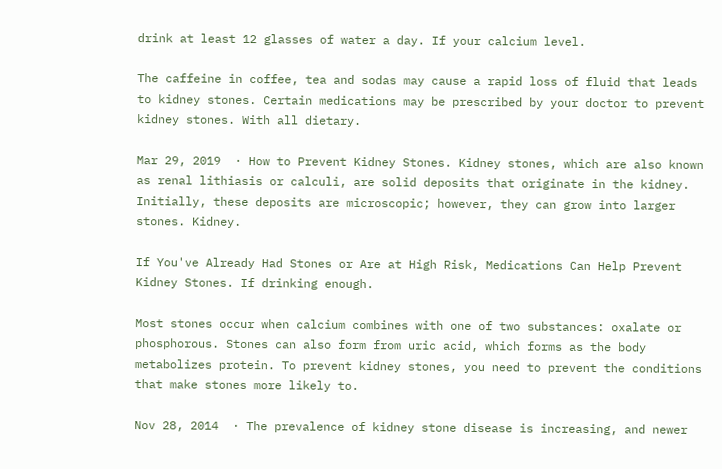drink at least 12 glasses of water a day. If your calcium level.

The caffeine in coffee, tea and sodas may cause a rapid loss of fluid that leads to kidney stones. Certain medications may be prescribed by your doctor to prevent kidney stones. With all dietary.

Mar 29, 2019  · How to Prevent Kidney Stones. Kidney stones, which are also known as renal lithiasis or calculi, are solid deposits that originate in the kidney. Initially, these deposits are microscopic; however, they can grow into larger stones. Kidney.

If You've Already Had Stones or Are at High Risk, Medications Can Help Prevent Kidney Stones. If drinking enough.

Most stones occur when calcium combines with one of two substances: oxalate or phosphorous. Stones can also form from uric acid, which forms as the body metabolizes protein. To prevent kidney stones, you need to prevent the conditions that make stones more likely to.

Nov 28, 2014  · The prevalence of kidney stone disease is increasing, and newer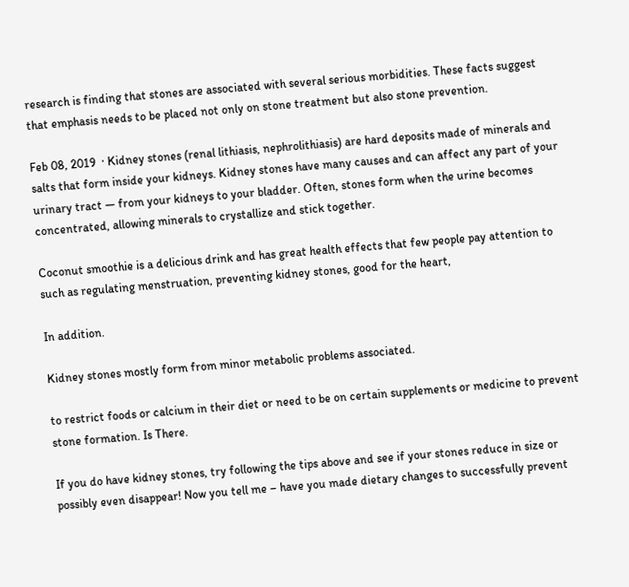research is finding that stones are associated with several serious morbidities. These facts suggest that emphasis needs to be placed not only on stone treatment but also stone prevention.

Feb 08, 2019  · Kidney stones (renal lithiasis, nephrolithiasis) are hard deposits made of minerals and salts that form inside your kidneys. Kidney stones have many causes and can affect any part of your urinary tract — from your kidneys to your bladder. Often, stones form when the urine becomes concentrated, allowing minerals to crystallize and stick together.

Coconut smoothie is a delicious drink and has great health effects that few people pay attention to such as regulating menstruation, preventing kidney stones, good for the heart,

In addition.

Kidney stones mostly form from minor metabolic problems associated.

to restrict foods or calcium in their diet or need to be on certain supplements or medicine to prevent stone formation. Is There.

If you do have kidney stones, try following the tips above and see if your stones reduce in size or possibly even disappear! Now you tell me – have you made dietary changes to successfully prevent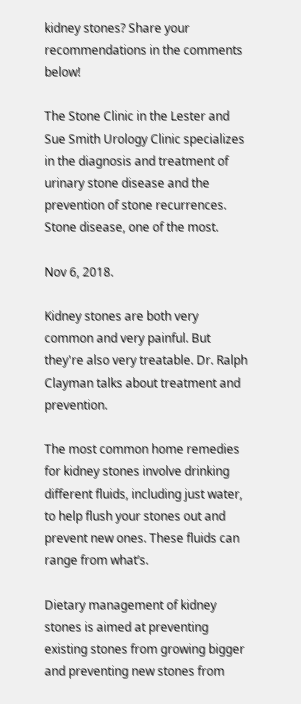kidney stones? Share your recommendations in the comments below!

The Stone Clinic in the Lester and Sue Smith Urology Clinic specializes in the diagnosis and treatment of urinary stone disease and the prevention of stone recurrences. Stone disease, one of the most.

Nov 6, 2018.

Kidney stones are both very common and very painful. But they're also very treatable. Dr. Ralph Clayman talks about treatment and prevention.

The most common home remedies for kidney stones involve drinking different fluids, including just water, to help flush your stones out and prevent new ones. These fluids can range from what’s.

Dietary management of kidney stones is aimed at preventing existing stones from growing bigger and preventing new stones from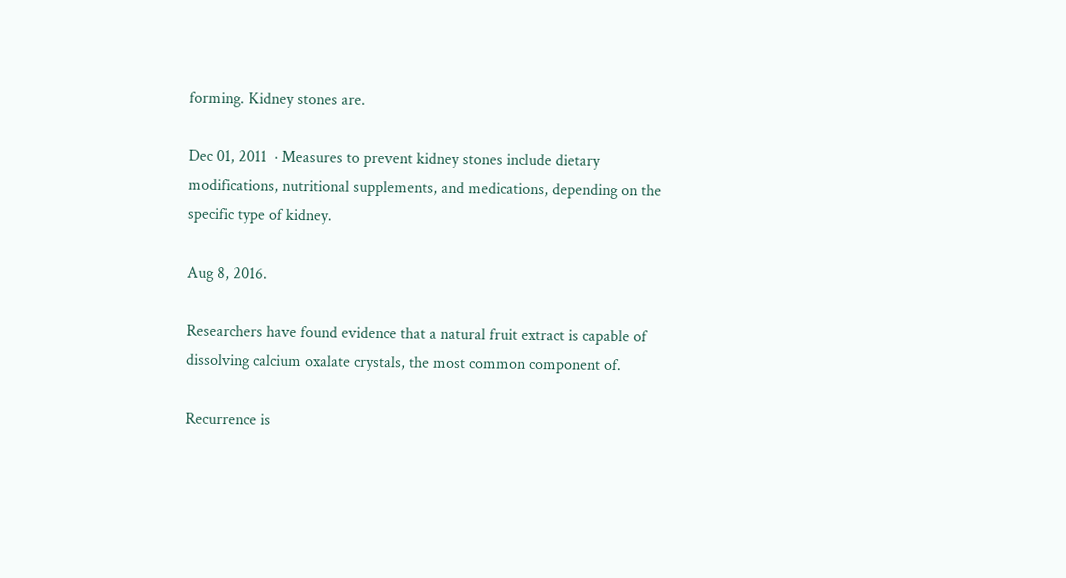forming. Kidney stones are.

Dec 01, 2011  · Measures to prevent kidney stones include dietary modifications, nutritional supplements, and medications, depending on the specific type of kidney.

Aug 8, 2016.

Researchers have found evidence that a natural fruit extract is capable of dissolving calcium oxalate crystals, the most common component of.

Recurrence is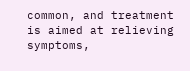common, and treatment is aimed at relieving symptoms,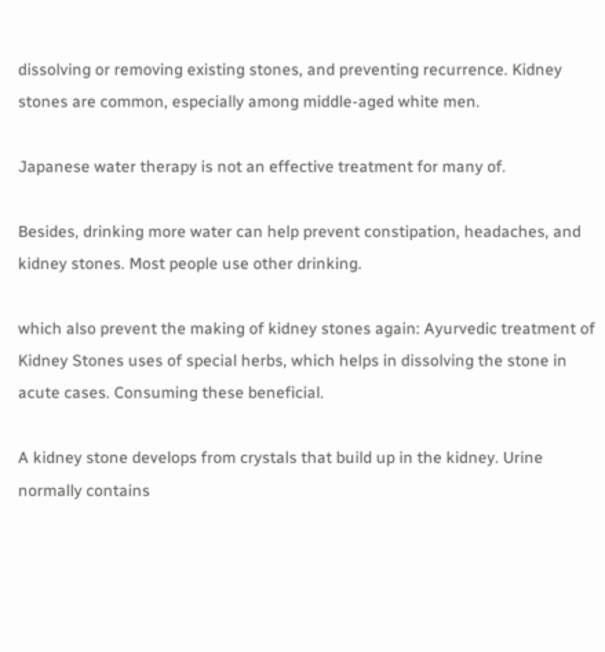dissolving or removing existing stones, and preventing recurrence. Kidney stones are common, especially among middle-aged white men.

Japanese water therapy is not an effective treatment for many of.

Besides, drinking more water can help prevent constipation, headaches, and kidney stones. Most people use other drinking.

which also prevent the making of kidney stones again: Ayurvedic treatment of Kidney Stones uses of special herbs, which helps in dissolving the stone in acute cases. Consuming these beneficial.

A kidney stone develops from crystals that build up in the kidney. Urine normally contains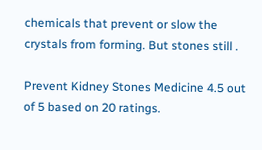chemicals that prevent or slow the crystals from forming. But stones still .

Prevent Kidney Stones Medicine 4.5 out of 5 based on 20 ratings.